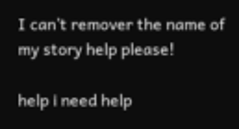I can’t remover the name of my story help please!

help i need help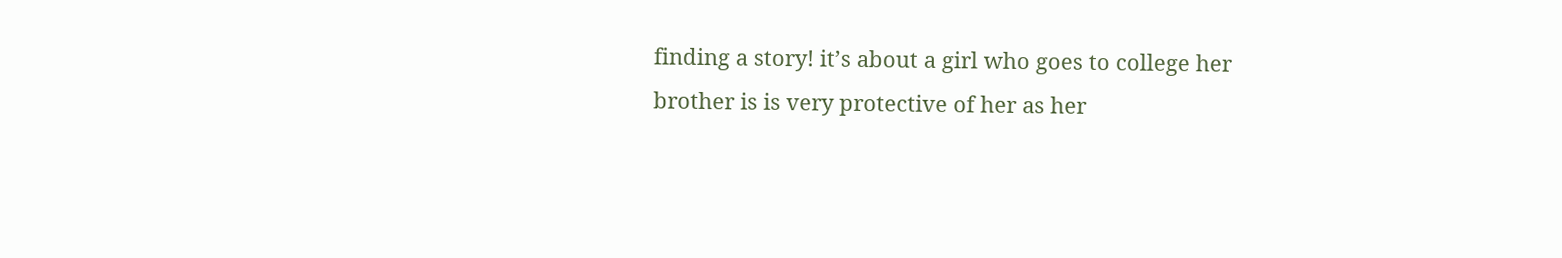finding a story! it’s about a girl who goes to college her brother is is very protective of her as her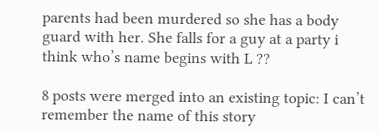parents had been murdered so she has a body guard with her. She falls for a guy at a party i think who’s name begins with L ??

8 posts were merged into an existing topic: I can’t remember the name of this story